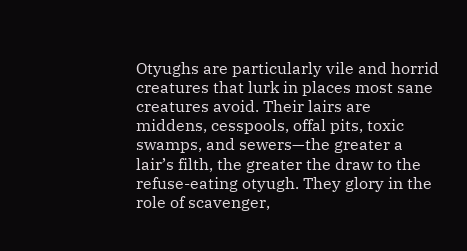Otyughs are particularly vile and horrid creatures that lurk in places most sane creatures avoid. Their lairs are middens, cesspools, offal pits, toxic swamps, and sewers—the greater a lair’s filth, the greater the draw to the refuse-eating otyugh. They glory in the role of scavenger,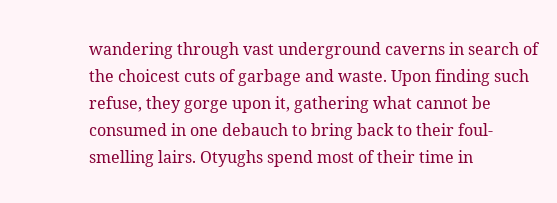wandering through vast underground caverns in search of the choicest cuts of garbage and waste. Upon finding such refuse, they gorge upon it, gathering what cannot be consumed in one debauch to bring back to their foul-smelling lairs. Otyughs spend most of their time in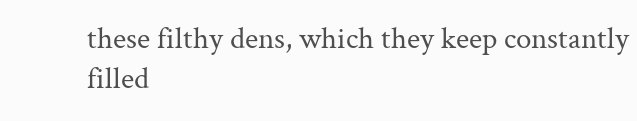these filthy dens, which they keep constantly filled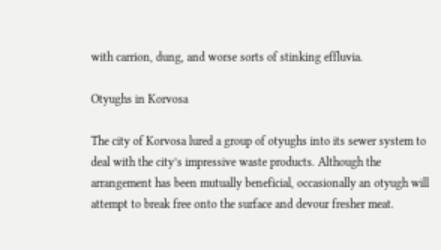with carrion, dung, and worse sorts of stinking effluvia.

Otyughs in Korvosa

The city of Korvosa lured a group of otyughs into its sewer system to deal with the city’s impressive waste products. Although the arrangement has been mutually beneficial, occasionally an otyugh will attempt to break free onto the surface and devour fresher meat.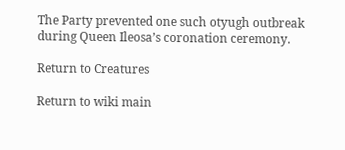The Party prevented one such otyugh outbreak during Queen Ileosa’s coronation ceremony.

Return to Creatures

Return to wiki main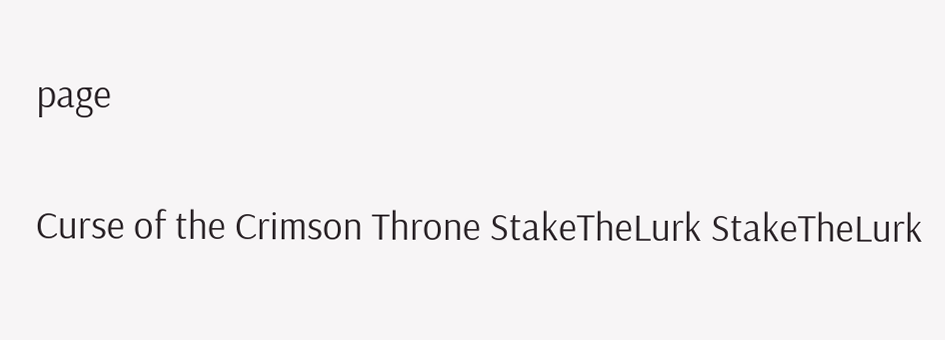page


Curse of the Crimson Throne StakeTheLurk StakeTheLurk